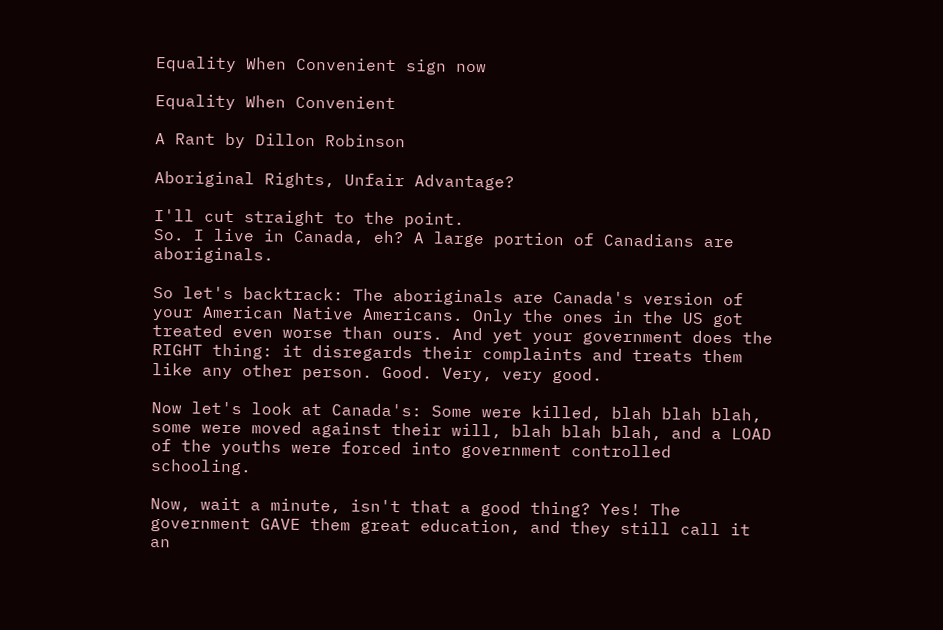Equality When Convenient sign now

Equality When Convenient

A Rant by Dillon Robinson

Aboriginal Rights, Unfair Advantage?

I'll cut straight to the point.
So. I live in Canada, eh? A large portion of Canadians are aboriginals.

So let's backtrack: The aboriginals are Canada's version of your American Native Americans. Only the ones in the US got treated even worse than ours. And yet your government does the RIGHT thing: it disregards their complaints and treats them like any other person. Good. Very, very good.

Now let's look at Canada's: Some were killed, blah blah blah, some were moved against their will, blah blah blah, and a LOAD of the youths were forced into government controlled schooling.

Now, wait a minute, isn't that a good thing? Yes! The government GAVE them great education, and they still call it an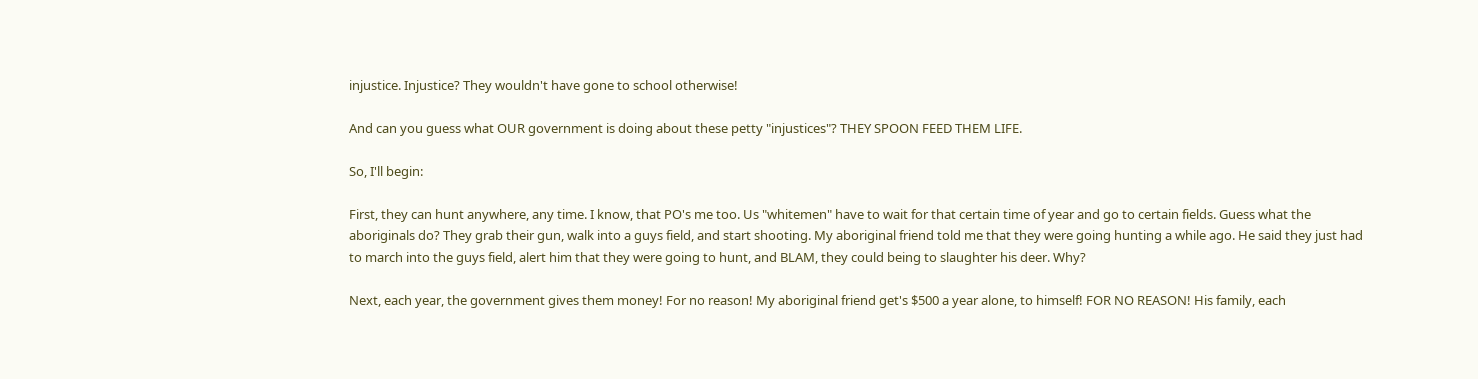injustice. Injustice? They wouldn't have gone to school otherwise!

And can you guess what OUR government is doing about these petty "injustices"? THEY SPOON FEED THEM LIFE.

So, I'll begin:

First, they can hunt anywhere, any time. I know, that PO's me too. Us "whitemen" have to wait for that certain time of year and go to certain fields. Guess what the aboriginals do? They grab their gun, walk into a guys field, and start shooting. My aboriginal friend told me that they were going hunting a while ago. He said they just had to march into the guys field, alert him that they were going to hunt, and BLAM, they could being to slaughter his deer. Why?

Next, each year, the government gives them money! For no reason! My aboriginal friend get's $500 a year alone, to himself! FOR NO REASON! His family, each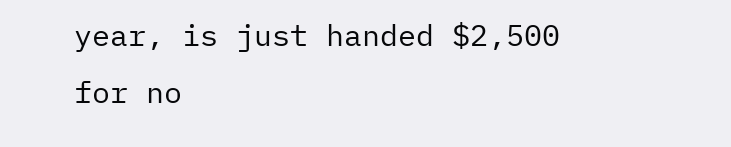year, is just handed $2,500 for no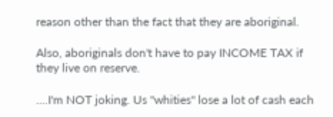reason other than the fact that they are aboriginal.

Also, aboriginals don't have to pay INCOME TAX if they live on reserve.

....I'm NOT joking. Us "whities" lose a lot of cash each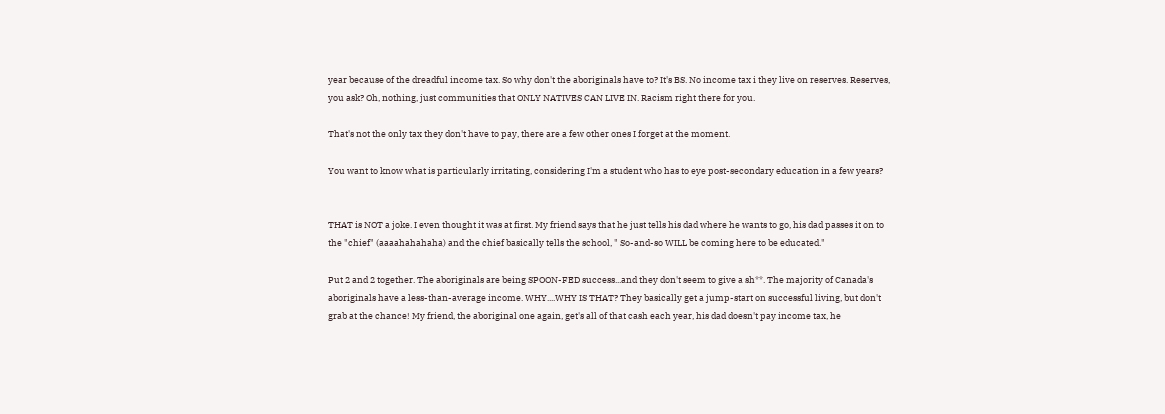year because of the dreadful income tax. So why don't the aboriginals have to? It's BS. No income tax i they live on reserves. Reserves, you ask? Oh, nothing, just communities that ONLY NATIVES CAN LIVE IN. Racism right there for you.

That's not the only tax they don't have to pay, there are a few other ones I forget at the moment.

You want to know what is particularly irritating, considering I'm a student who has to eye post-secondary education in a few years?


THAT is NOT a joke. I even thought it was at first. My friend says that he just tells his dad where he wants to go, his dad passes it on to the "chief" (aaaahahahaha) and the chief basically tells the school, " So-and-so WILL be coming here to be educated."

Put 2 and 2 together. The aboriginals are being SPOON-FED success...and they don't seem to give a sh**. The majority of Canada's aboriginals have a less-than-average income. WHY....WHY IS THAT? They basically get a jump-start on successful living, but don't grab at the chance! My friend, the aboriginal one again, get's all of that cash each year, his dad doesn't pay income tax, he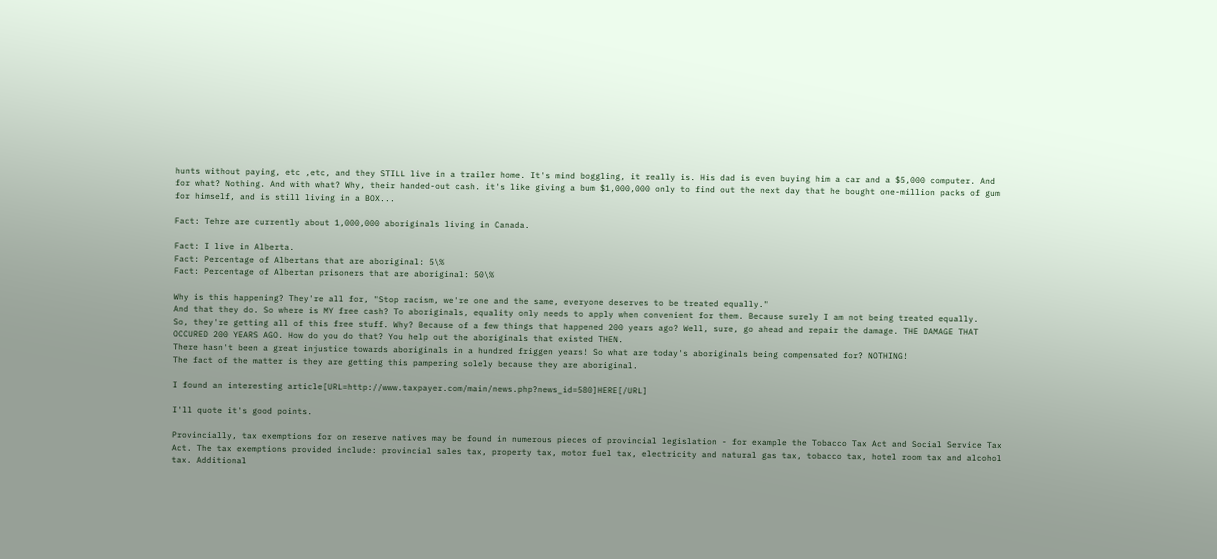hunts without paying, etc ,etc, and they STILL live in a trailer home. It's mind boggling, it really is. His dad is even buying him a car and a $5,000 computer. And for what? Nothing. And with what? Why, their handed-out cash. it's like giving a bum $1,000,000 only to find out the next day that he bought one-million packs of gum for himself, and is still living in a BOX...

Fact: Tehre are currently about 1,000,000 aboriginals living in Canada.

Fact: I live in Alberta.
Fact: Percentage of Albertans that are aboriginal: 5\%
Fact: Percentage of Albertan prisoners that are aboriginal: 50\%

Why is this happening? They're all for, "Stop racism, we're one and the same, everyone deserves to be treated equally."
And that they do. So where is MY free cash? To aboriginals, equality only needs to apply when convenient for them. Because surely I am not being treated equally.
So, they're getting all of this free stuff. Why? Because of a few things that happened 200 years ago? Well, sure, go ahead and repair the damage. THE DAMAGE THAT OCCURED 200 YEARS AGO. How do you do that? You help out the aboriginals that existed THEN.
There hasn't been a great injustice towards aboriginals in a hundred friggen years! So what are today's aboriginals being compensated for? NOTHING!
The fact of the matter is they are getting this pampering solely because they are aboriginal.

I found an interesting article[URL=http://www.taxpayer.com/main/news.php?news_id=580]HERE[/URL]

I'll quote it's good points.

Provincially, tax exemptions for on reserve natives may be found in numerous pieces of provincial legislation - for example the Tobacco Tax Act and Social Service Tax Act. The tax exemptions provided include: provincial sales tax, property tax, motor fuel tax, electricity and natural gas tax, tobacco tax, hotel room tax and alcohol tax. Additional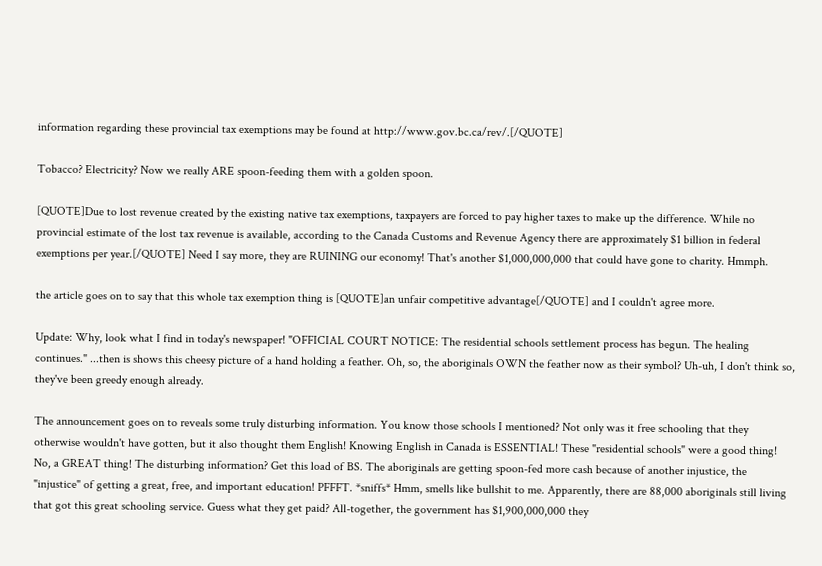information regarding these provincial tax exemptions may be found at http://www.gov.bc.ca/rev/.[/QUOTE]

Tobacco? Electricity? Now we really ARE spoon-feeding them with a golden spoon.

[QUOTE]Due to lost revenue created by the existing native tax exemptions, taxpayers are forced to pay higher taxes to make up the difference. While no provincial estimate of the lost tax revenue is available, according to the Canada Customs and Revenue Agency there are approximately $1 billion in federal exemptions per year.[/QUOTE] Need I say more, they are RUINING our economy! That's another $1,000,000,000 that could have gone to charity. Hmmph.

the article goes on to say that this whole tax exemption thing is [QUOTE]an unfair competitive advantage[/QUOTE] and I couldn't agree more.

Update: Why, look what I find in today's newspaper! "OFFICIAL COURT NOTICE: The residential schools settlement process has begun. The healing continues." ...then is shows this cheesy picture of a hand holding a feather. Oh, so, the aboriginals OWN the feather now as their symbol? Uh-uh, I don't think so, they've been greedy enough already.

The announcement goes on to reveals some truly disturbing information. You know those schools I mentioned? Not only was it free schooling that they otherwise wouldn't have gotten, but it also thought them English! Knowing English in Canada is ESSENTIAL! These "residential schools" were a good thing! No, a GREAT thing! The disturbing information? Get this load of BS. The aboriginals are getting spoon-fed more cash because of another injustice, the "injustice" of getting a great, free, and important education! PFFFT. *sniffs* Hmm, smells like bullshit to me. Apparently, there are 88,000 aboriginals still living that got this great schooling service. Guess what they get paid? All-together, the government has $1,900,000,000 they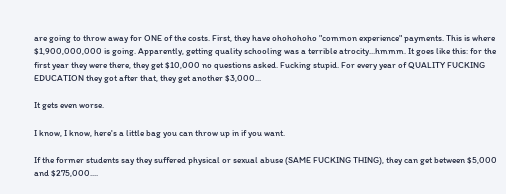are going to throw away for ONE of the costs. First, they have ohohohoho "common experience" payments. This is where $1,900,000,000 is going. Apparently, getting quality schooling was a terrible atrocity...hmmm. It goes like this: for the first year they were there, they get $10,000 no questions asked. Fucking stupid. For every year of QUALITY FUCKING EDUCATION they got after that, they get another $3,000...

It gets even worse.

I know, I know, here's a little bag you can throw up in if you want.

If the former students say they suffered physical or sexual abuse (SAME FUCKING THING), they can get between $5,000 and $275,000....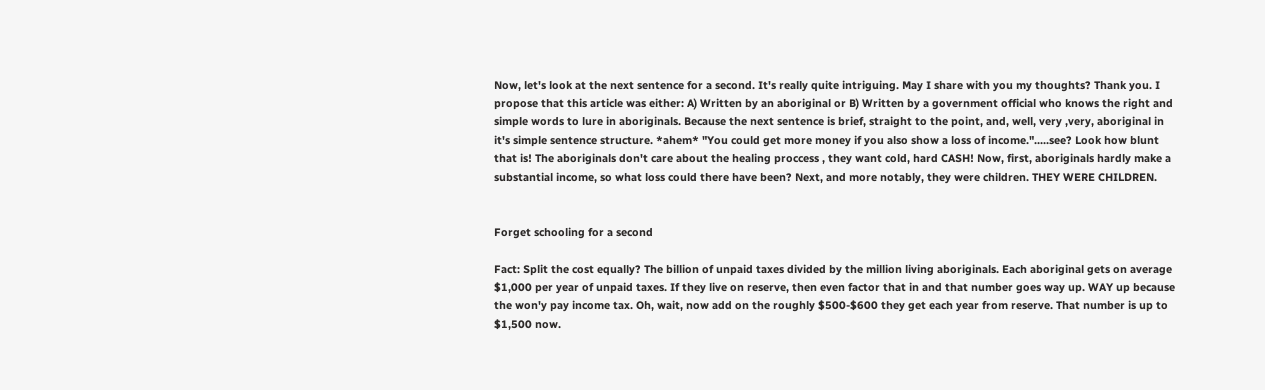Now, let's look at the next sentence for a second. It's really quite intriguing. May I share with you my thoughts? Thank you. I propose that this article was either: A) Written by an aboriginal or B) Written by a government official who knows the right and simple words to lure in aboriginals. Because the next sentence is brief, straight to the point, and, well, very ,very, aboriginal in it's simple sentence structure. *ahem* "You could get more money if you also show a loss of income.".....see? Look how blunt that is! The aboriginals don't care about the healing proccess , they want cold, hard CASH! Now, first, aboriginals hardly make a substantial income, so what loss could there have been? Next, and more notably, they were children. THEY WERE CHILDREN.


Forget schooling for a second

Fact: Split the cost equally? The billion of unpaid taxes divided by the million living aboriginals. Each aboriginal gets on average $1,000 per year of unpaid taxes. If they live on reserve, then even factor that in and that number goes way up. WAY up because the won'y pay income tax. Oh, wait, now add on the roughly $500-$600 they get each year from reserve. That number is up to $1,500 now.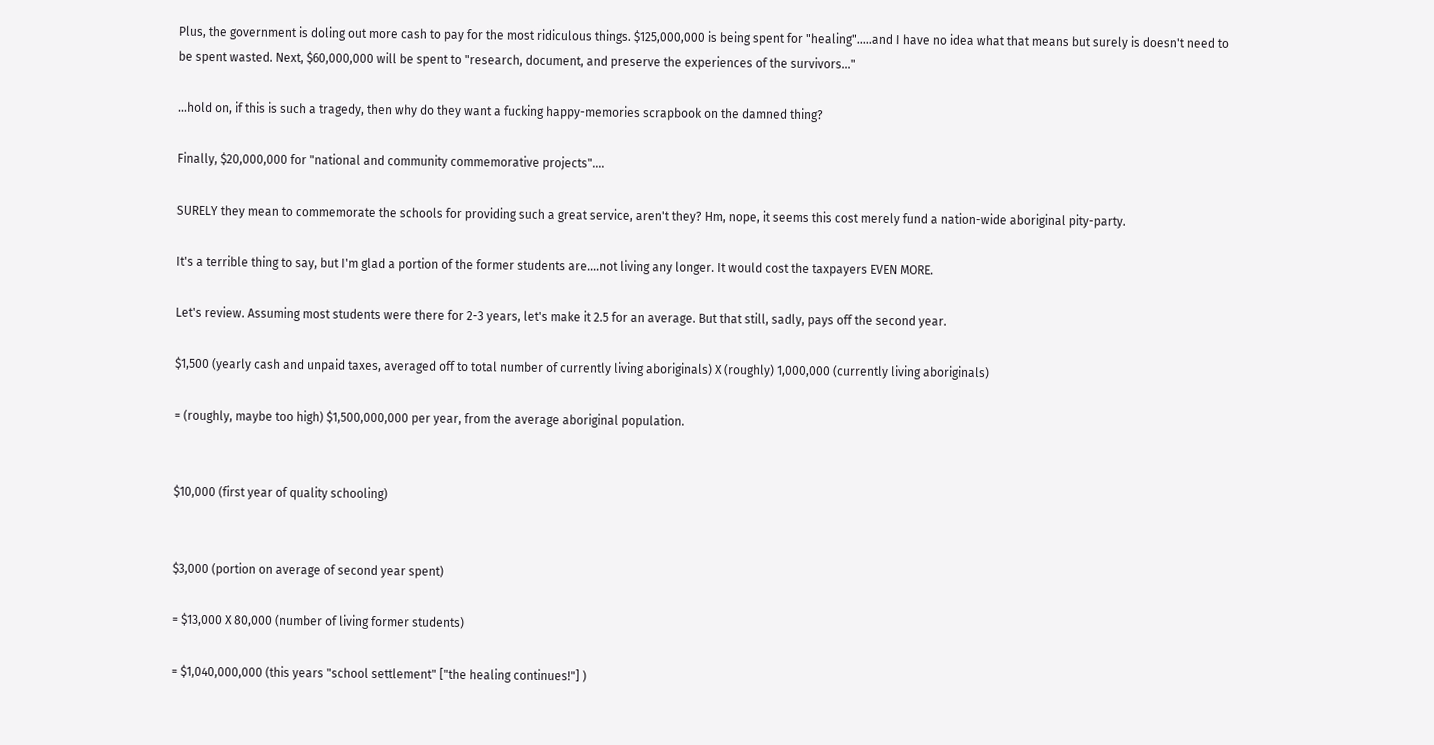Plus, the government is doling out more cash to pay for the most ridiculous things. $125,000,000 is being spent for "healing".....and I have no idea what that means but surely is doesn't need to be spent wasted. Next, $60,000,000 will be spent to "research, document, and preserve the experiences of the survivors..."

...hold on, if this is such a tragedy, then why do they want a fucking happy-memories scrapbook on the damned thing?

Finally, $20,000,000 for "national and community commemorative projects"....

SURELY they mean to commemorate the schools for providing such a great service, aren't they? Hm, nope, it seems this cost merely fund a nation-wide aboriginal pity-party.

It's a terrible thing to say, but I'm glad a portion of the former students are....not living any longer. It would cost the taxpayers EVEN MORE.

Let's review. Assuming most students were there for 2-3 years, let's make it 2.5 for an average. But that still, sadly, pays off the second year.

$1,500 (yearly cash and unpaid taxes, averaged off to total number of currently living aboriginals) X (roughly) 1,000,000 (currently living aboriginals)

= (roughly, maybe too high) $1,500,000,000 per year, from the average aboriginal population.


$10,000 (first year of quality schooling)


$3,000 (portion on average of second year spent)

= $13,000 X 80,000 (number of living former students)

= $1,040,000,000 (this years "school settlement" ["the healing continues!"] )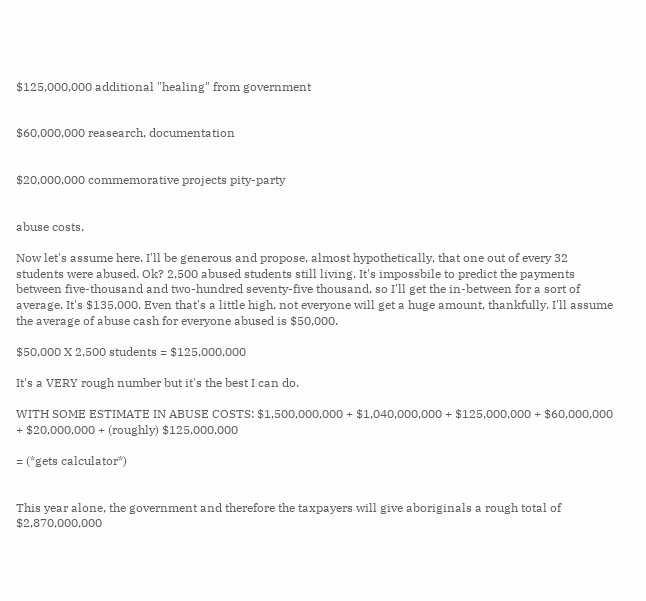$125,000,000 additional "healing" from government


$60,000,000 reasearch, documentation


$20,000,000 commemorative projects pity-party


abuse costs.

Now let's assume here. I'll be generous and propose, almost hypothetically, that one out of every 32 students were abused. Ok? 2,500 abused students still living. It's impossbile to predict the payments between five-thousand and two-hundred seventy-five thousand, so I'll get the in-between for a sort of average. It's $135,000. Even that's a little high, not everyone will get a huge amount, thankfully. I'll assume the average of abuse cash for everyone abused is $50,000.

$50,000 X 2,500 students = $125,000,000

It's a VERY rough number but it's the best I can do.

WITH SOME ESTIMATE IN ABUSE COSTS: $1,500,000,000 + $1,040,000,000 + $125,000,000 + $60,000,000 + $20,000,000 + (roughly) $125,000,000

= (*gets calculator*)


This year alone, the government and therefore the taxpayers will give aboriginals a rough total of $2,870,000,000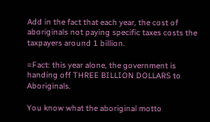Add in the fact that each year, the cost of aboriginals not paying specific taxes costs the taxpayers around 1 billion.

=Fact: this year alone, the government is handing off THREE BILLION DOLLARS to Aboriginals.

You know what the aboriginal motto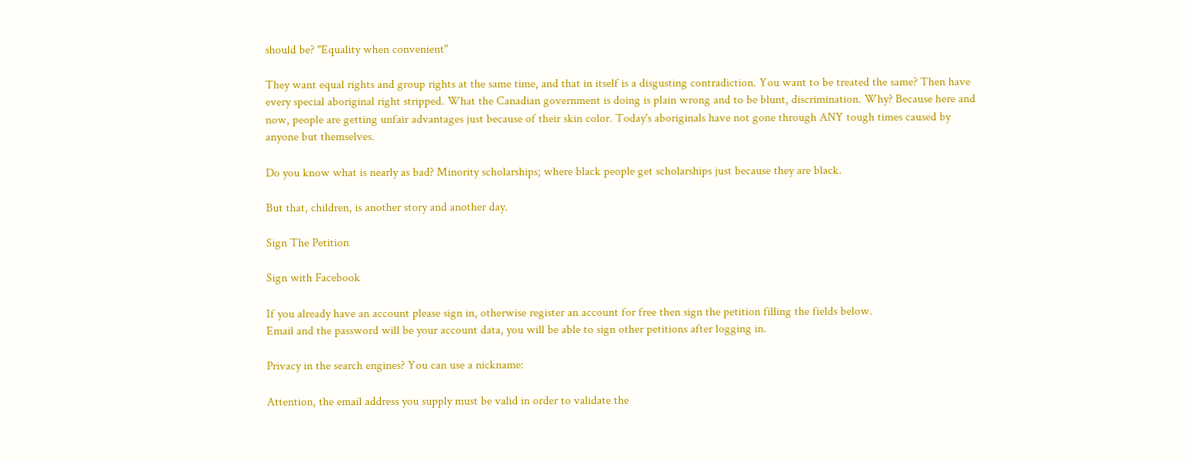should be? "Equality when convenient"

They want equal rights and group rights at the same time, and that in itself is a disgusting contradiction. You want to be treated the same? Then have every special aboriginal right stripped. What the Canadian government is doing is plain wrong and to be blunt, discrimination. Why? Because here and now, people are getting unfair advantages just because of their skin color. Today's aboriginals have not gone through ANY tough times caused by anyone but themselves.

Do you know what is nearly as bad? Minority scholarships; where black people get scholarships just because they are black.

But that, children, is another story and another day.

Sign The Petition

Sign with Facebook

If you already have an account please sign in, otherwise register an account for free then sign the petition filling the fields below.
Email and the password will be your account data, you will be able to sign other petitions after logging in.

Privacy in the search engines? You can use a nickname:

Attention, the email address you supply must be valid in order to validate the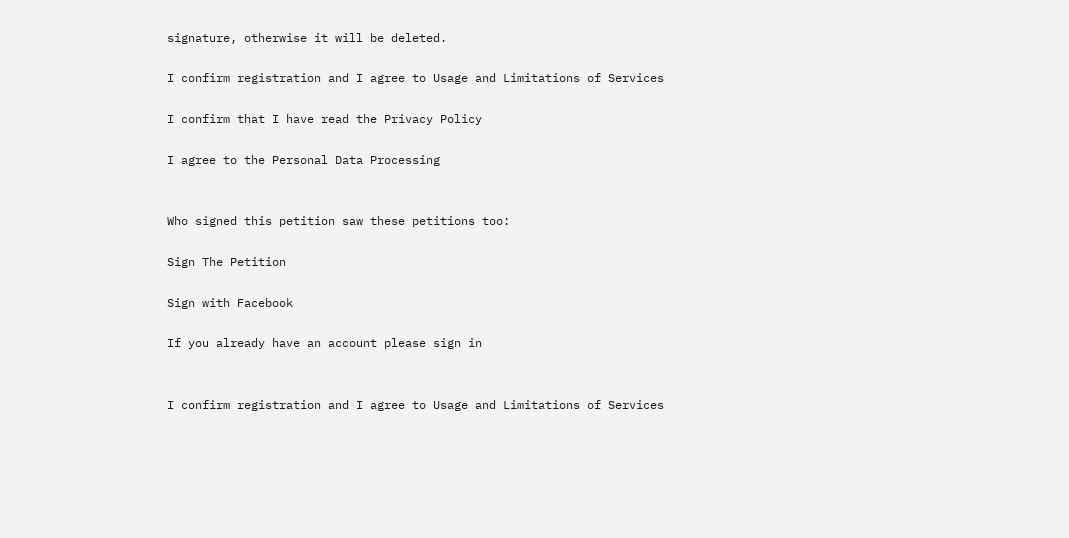signature, otherwise it will be deleted.

I confirm registration and I agree to Usage and Limitations of Services

I confirm that I have read the Privacy Policy

I agree to the Personal Data Processing


Who signed this petition saw these petitions too:

Sign The Petition

Sign with Facebook

If you already have an account please sign in


I confirm registration and I agree to Usage and Limitations of Services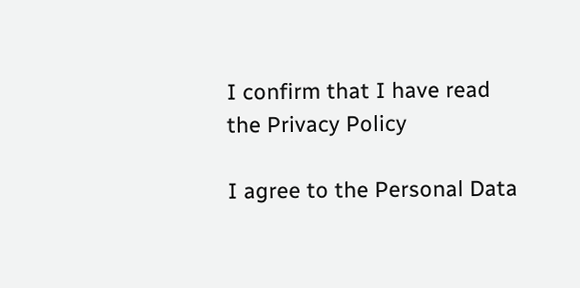I confirm that I have read the Privacy Policy

I agree to the Personal Data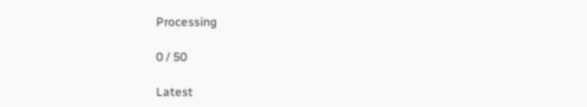Processing

0 / 50

Latest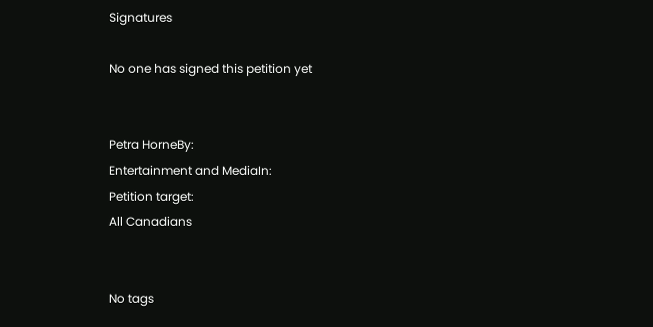Signatures

No one has signed this petition yet


Petra HorneBy:
Entertainment and MediaIn:
Petition target:
All Canadians


No tags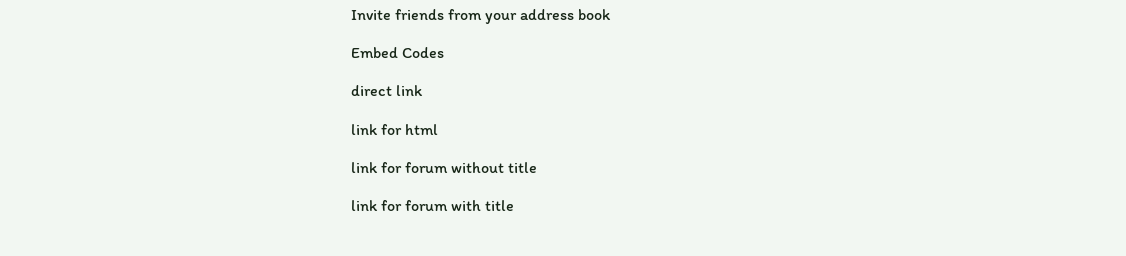Invite friends from your address book

Embed Codes

direct link

link for html

link for forum without title

link for forum with title